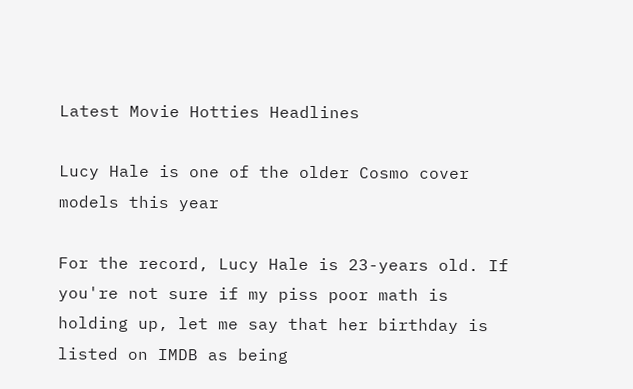Latest Movie Hotties Headlines

Lucy Hale is one of the older Cosmo cover models this year

For the record, Lucy Hale is 23-years old. If you're not sure if my piss poor math is holding up, let me say that her birthday is listed on IMDB as being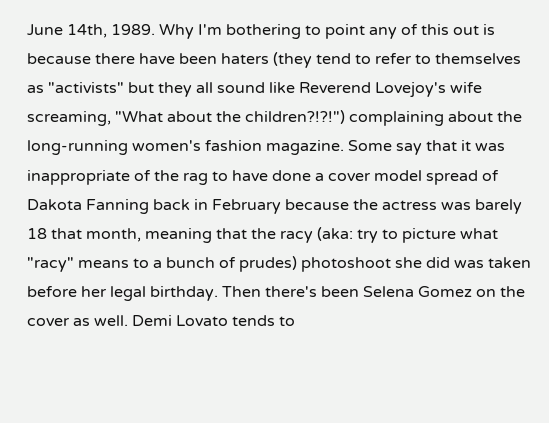June 14th, 1989. Why I'm bothering to point any of this out is because there have been haters (they tend to refer to themselves as "activists" but they all sound like Reverend Lovejoy's wife screaming, "What about the children?!?!") complaining about the long-running women's fashion magazine. Some say that it was inappropriate of the rag to have done a cover model spread of Dakota Fanning back in February because the actress was barely 18 that month, meaning that the racy (aka: try to picture what "racy" means to a bunch of prudes) photoshoot she did was taken before her legal birthday. Then there's been Selena Gomez on the cover as well. Demi Lovato tends to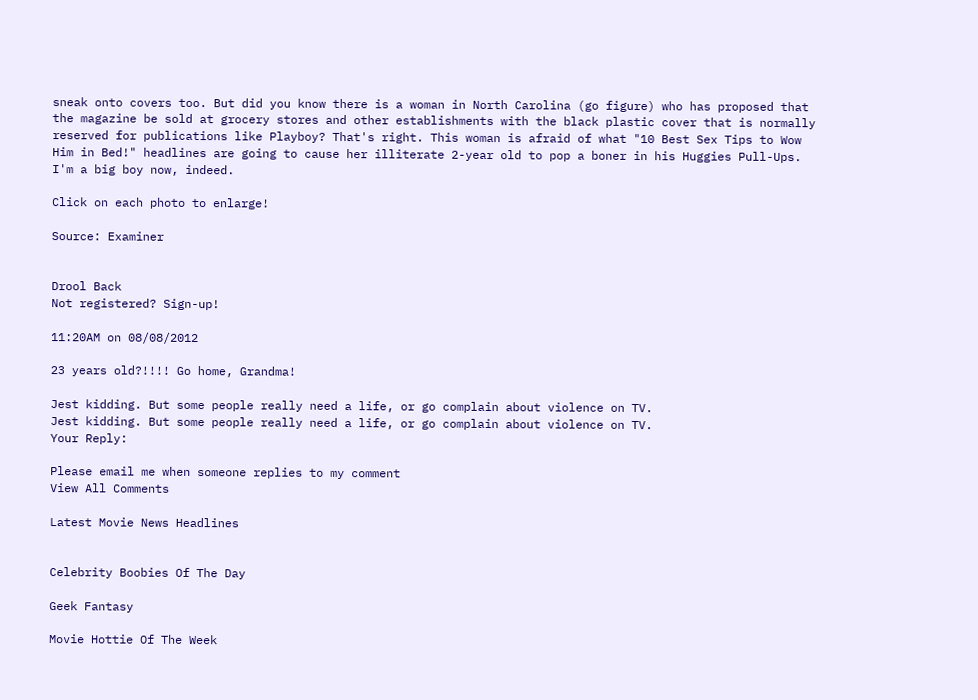sneak onto covers too. But did you know there is a woman in North Carolina (go figure) who has proposed that the magazine be sold at grocery stores and other establishments with the black plastic cover that is normally reserved for publications like Playboy? That's right. This woman is afraid of what "10 Best Sex Tips to Wow Him in Bed!" headlines are going to cause her illiterate 2-year old to pop a boner in his Huggies Pull-Ups. I'm a big boy now, indeed.

Click on each photo to enlarge!

Source: Examiner


Drool Back
Not registered? Sign-up!

11:20AM on 08/08/2012

23 years old?!!!! Go home, Grandma!

Jest kidding. But some people really need a life, or go complain about violence on TV.
Jest kidding. But some people really need a life, or go complain about violence on TV.
Your Reply:

Please email me when someone replies to my comment
View All Comments

Latest Movie News Headlines


Celebrity Boobies Of The Day

Geek Fantasy

Movie Hottie Of The Week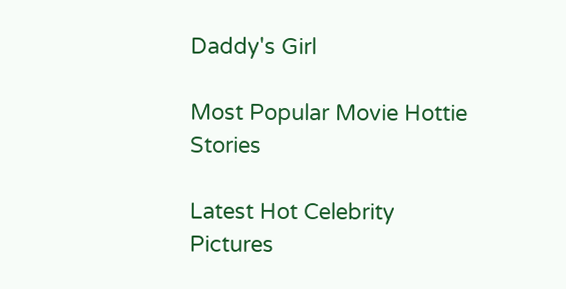Daddy's Girl

Most Popular Movie Hottie Stories

Latest Hot Celebrity Pictures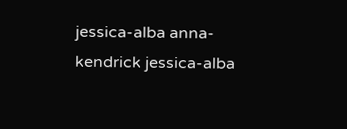jessica-alba anna-kendrick jessica-alba